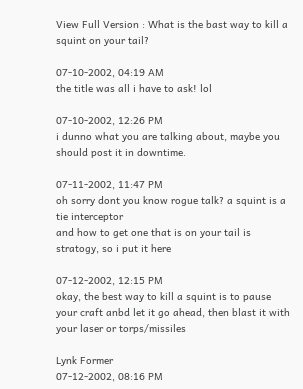View Full Version : What is the bast way to kill a squint on your tail?

07-10-2002, 04:19 AM
the title was all i have to ask! lol

07-10-2002, 12:26 PM
i dunno what you are talking about, maybe you should post it in downtime.

07-11-2002, 11:47 PM
oh sorry dont you know rogue talk? a squint is a tie interceptor
and how to get one that is on your tail is stratogy, so i put it here

07-12-2002, 12:15 PM
okay, the best way to kill a squint is to pause your craft anbd let it go ahead, then blast it with your laser or torps/missiles

Lynk Former
07-12-2002, 08:16 PM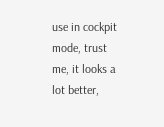use in cockpit mode, trust me, it looks a lot better,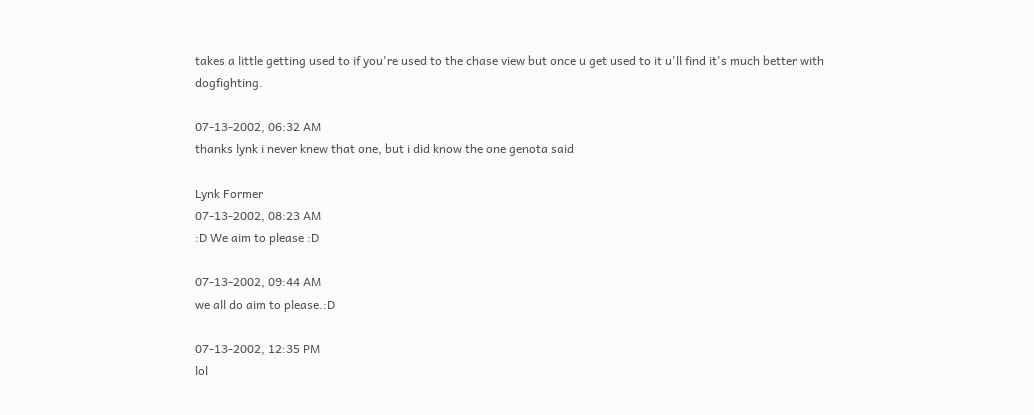takes a little getting used to if you're used to the chase view but once u get used to it u'll find it's much better with dogfighting.

07-13-2002, 06:32 AM
thanks lynk i never knew that one, but i did know the one genota said

Lynk Former
07-13-2002, 08:23 AM
:D We aim to please :D

07-13-2002, 09:44 AM
we all do aim to please.:D

07-13-2002, 12:35 PM
lol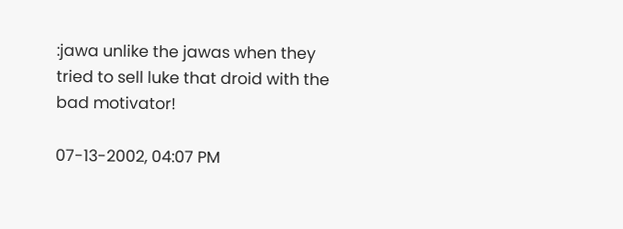:jawa unlike the jawas when they tried to sell luke that droid with the bad motivator!

07-13-2002, 04:07 PM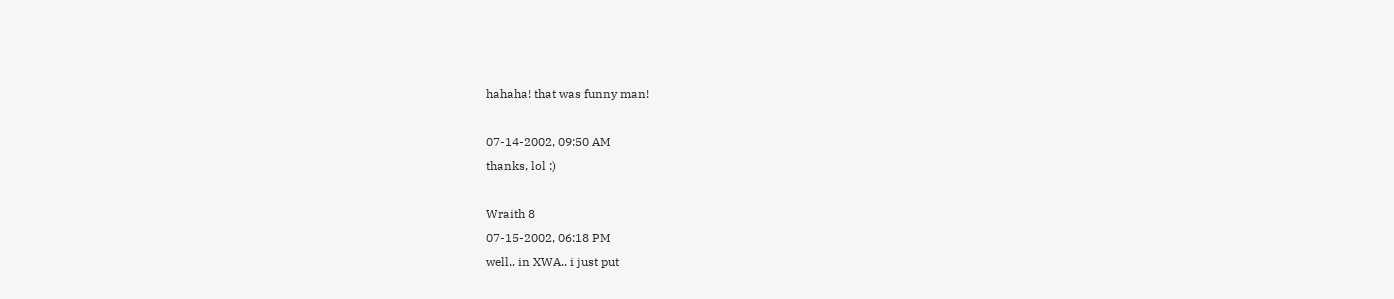hahaha! that was funny man!

07-14-2002, 09:50 AM
thanks, lol :)

Wraith 8
07-15-2002, 06:18 PM
well.. in XWA.. i just put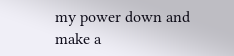my power down and make a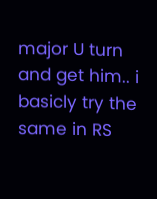major U turn and get him.. i basicly try the same in RS